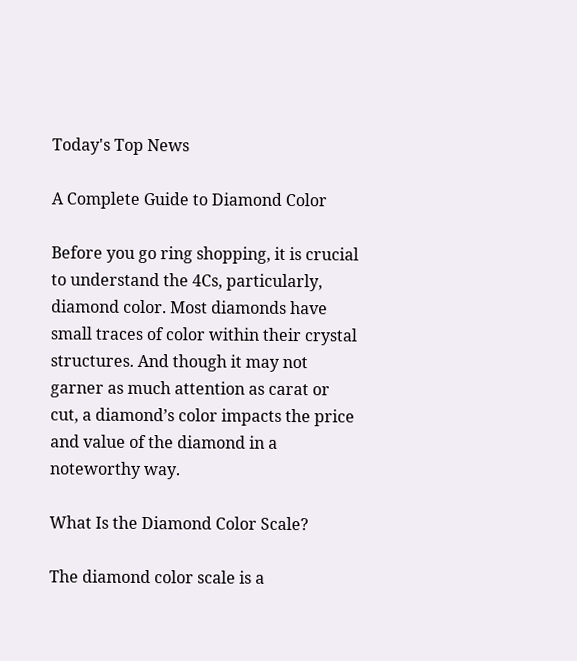Today's Top News

A Complete Guide to Diamond Color

Before you go ring shopping, it is crucial to understand the 4Cs, particularly, diamond color. Most diamonds have small traces of color within their crystal structures. And though it may not garner as much attention as carat or cut, a diamond’s color impacts the price and value of the diamond in a noteworthy way.

What Is the Diamond Color Scale?

The diamond color scale is a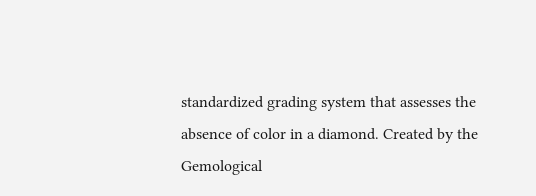standardized grading system that assesses the absence of color in a diamond. Created by the Gemological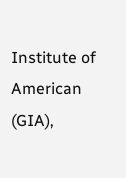Institute of American (GIA),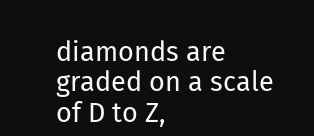diamonds are graded on a scale of D to Z,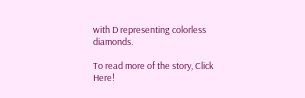with D representing colorless diamonds.

To read more of the story, Click Here!